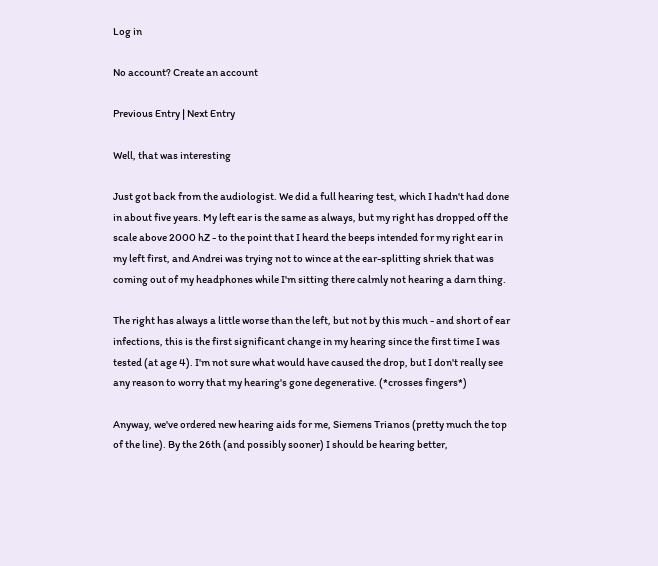Log in

No account? Create an account

Previous Entry | Next Entry

Well, that was interesting

Just got back from the audiologist. We did a full hearing test, which I hadn't had done in about five years. My left ear is the same as always, but my right has dropped off the scale above 2000 hZ - to the point that I heard the beeps intended for my right ear in my left first, and Andrei was trying not to wince at the ear-splitting shriek that was coming out of my headphones while I'm sitting there calmly not hearing a darn thing.

The right has always a little worse than the left, but not by this much - and short of ear infections, this is the first significant change in my hearing since the first time I was tested (at age 4). I'm not sure what would have caused the drop, but I don't really see any reason to worry that my hearing's gone degenerative. (*crosses fingers*)

Anyway, we've ordered new hearing aids for me, Siemens Trianos (pretty much the top of the line). By the 26th (and possibly sooner) I should be hearing better,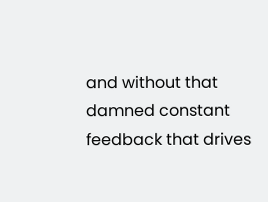and without that damned constant feedback that drives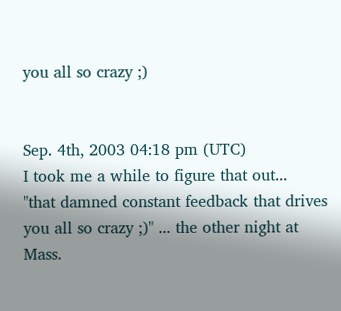you all so crazy ;)


Sep. 4th, 2003 04:18 pm (UTC)
I took me a while to figure that out...
"that damned constant feedback that drives you all so crazy ;)" ... the other night at Mass.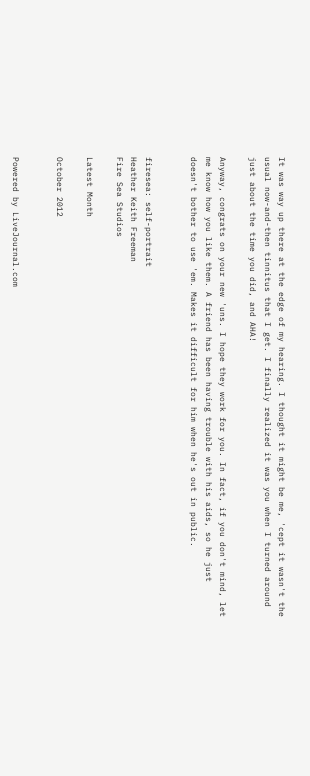It was way up there at the edge of my hearing. I thought it might be me, 'cept it wasn't the usual now-and-then tinnitus that I get. I finally realized it was you when I turned around just about the time you did, and AHA!

Anyway, congrats on your new 'uns. I hope they work for you. In fact, if you don't mind, let me know how you like them. A friend has been having trouble with his aids, so he just doesn't bother to use 'em. Makes it difficult for him when he's out in public.


firesea: self-portrait
Heather Keith Freeman
Fire Sea Studios

Latest Month

October 2012


Powered by LiveJournal.com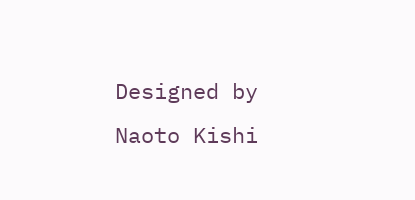Designed by Naoto Kishi